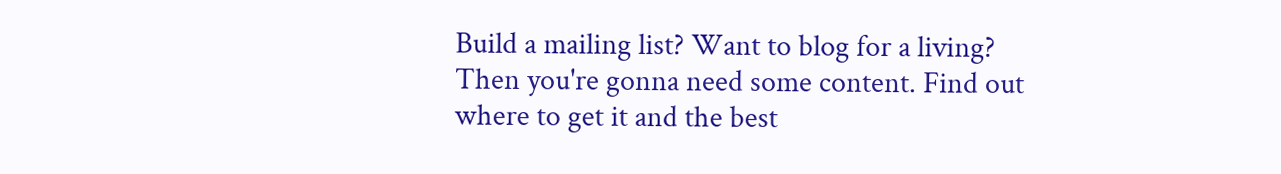Build a mailing list? Want to blog for a living? Then you're gonna need some content. Find out where to get it and the best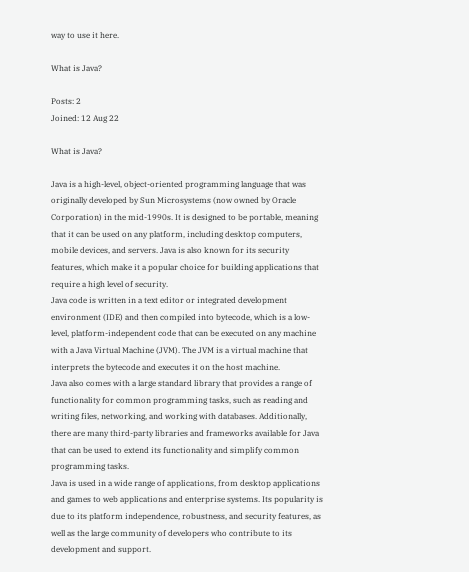way to use it here.

What is Java?

Posts: 2
Joined: 12 Aug 22

What is Java?

Java is a high-level, object-oriented programming language that was originally developed by Sun Microsystems (now owned by Oracle Corporation) in the mid-1990s. It is designed to be portable, meaning that it can be used on any platform, including desktop computers, mobile devices, and servers. Java is also known for its security features, which make it a popular choice for building applications that require a high level of security.
Java code is written in a text editor or integrated development environment (IDE) and then compiled into bytecode, which is a low-level, platform-independent code that can be executed on any machine with a Java Virtual Machine (JVM). The JVM is a virtual machine that interprets the bytecode and executes it on the host machine.
Java also comes with a large standard library that provides a range of functionality for common programming tasks, such as reading and writing files, networking, and working with databases. Additionally, there are many third-party libraries and frameworks available for Java that can be used to extend its functionality and simplify common programming tasks.
Java is used in a wide range of applications, from desktop applications and games to web applications and enterprise systems. Its popularity is due to its platform independence, robustness, and security features, as well as the large community of developers who contribute to its development and support.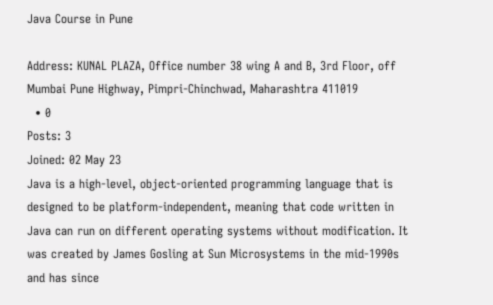Java Course in Pune

Address: KUNAL PLAZA, Office number 38 wing A and B, 3rd Floor, off Mumbai Pune Highway, Pimpri-Chinchwad, Maharashtra 411019
  • 0
Posts: 3
Joined: 02 May 23
Java is a high-level, object-oriented programming language that is designed to be platform-independent, meaning that code written in Java can run on different operating systems without modification. It was created by James Gosling at Sun Microsystems in the mid-1990s and has since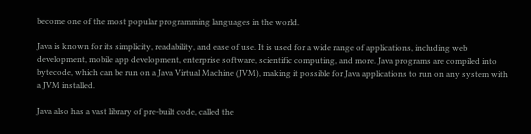become one of the most popular programming languages in the world.

Java is known for its simplicity, readability, and ease of use. It is used for a wide range of applications, including web development, mobile app development, enterprise software, scientific computing, and more. Java programs are compiled into bytecode, which can be run on a Java Virtual Machine (JVM), making it possible for Java applications to run on any system with a JVM installed.

Java also has a vast library of pre-built code, called the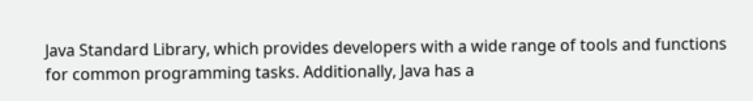Java Standard Library, which provides developers with a wide range of tools and functions for common programming tasks. Additionally, Java has a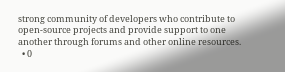strong community of developers who contribute to open-source projects and provide support to one another through forums and other online resources.
  • 0